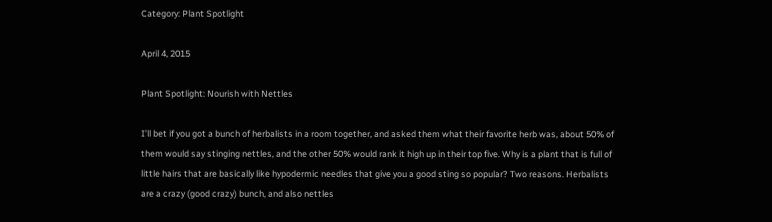Category: Plant Spotlight

April 4, 2015

Plant Spotlight: Nourish with Nettles

I’ll bet if you got a bunch of herbalists in a room together, and asked them what their favorite herb was, about 50% of them would say stinging nettles, and the other 50% would rank it high up in their top five. Why is a plant that is full of little hairs that are basically like hypodermic needles that give you a good sting so popular? Two reasons. Herbalists are a crazy (good crazy) bunch, and also nettles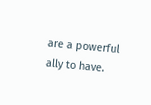are a powerful ally to have.